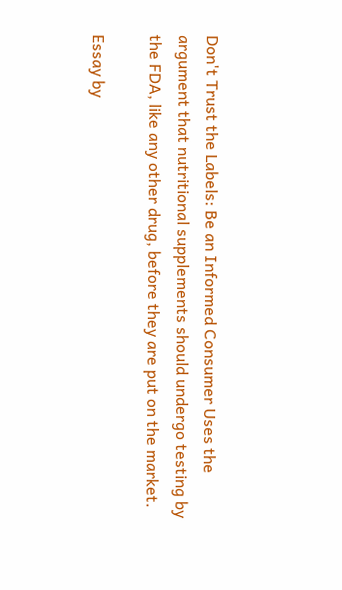Don't Trust the Labels: Be an Informed Consumer Uses the argument that nutritional supplements should undergo testing by the FDA, like any other drug, before they are put on the market.

Essay by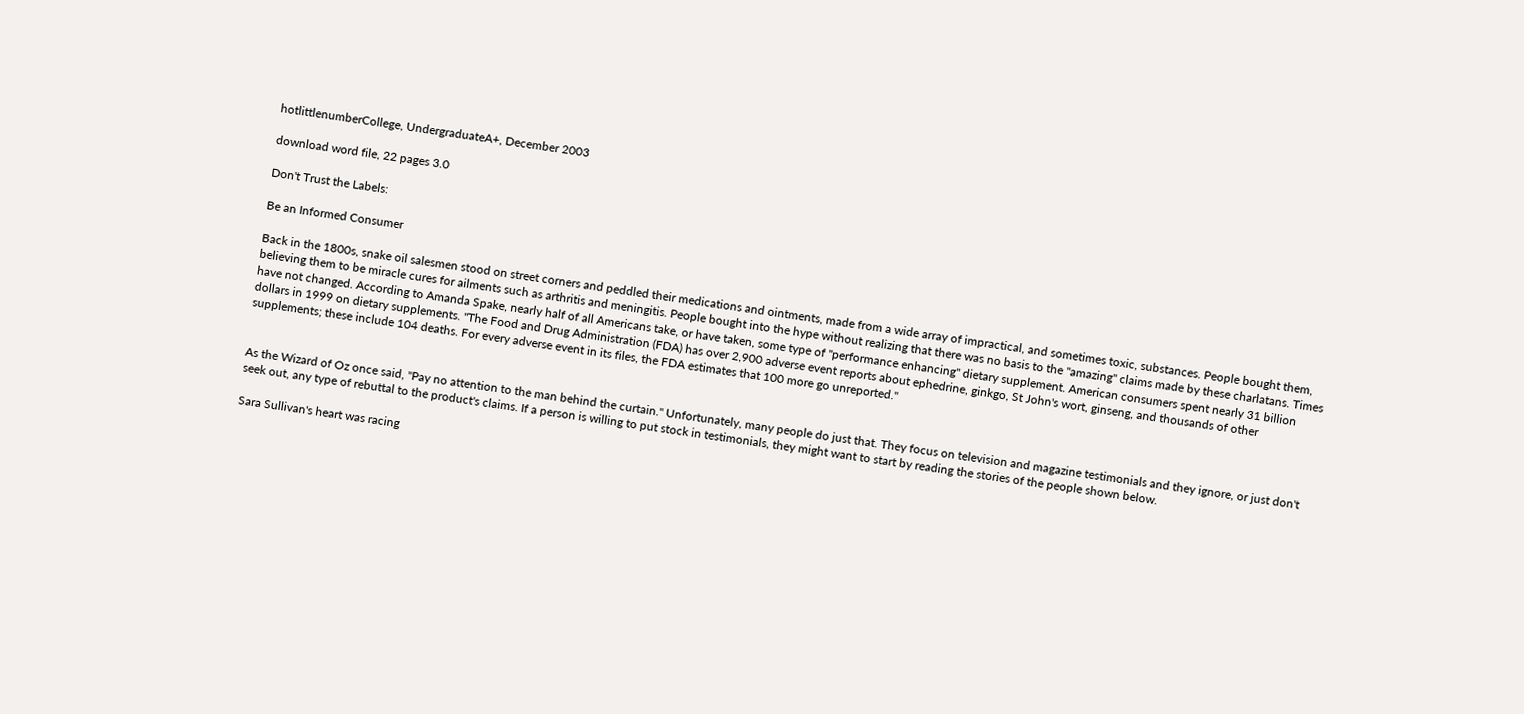hotlittlenumberCollege, UndergraduateA+, December 2003

download word file, 22 pages 3.0

Don't Trust the Labels:

Be an Informed Consumer

Back in the 1800s, snake oil salesmen stood on street corners and peddled their medications and ointments, made from a wide array of impractical, and sometimes toxic, substances. People bought them, believing them to be miracle cures for ailments such as arthritis and meningitis. People bought into the hype without realizing that there was no basis to the "amazing" claims made by these charlatans. Times have not changed. According to Amanda Spake, nearly half of all Americans take, or have taken, some type of "performance enhancing" dietary supplement. American consumers spent nearly 31 billion dollars in 1999 on dietary supplements. "The Food and Drug Administration (FDA) has over 2,900 adverse event reports about ephedrine, ginkgo, St John's wort, ginseng, and thousands of other supplements; these include 104 deaths. For every adverse event in its files, the FDA estimates that 100 more go unreported."


As the Wizard of Oz once said, "Pay no attention to the man behind the curtain." Unfortunately, many people do just that. They focus on television and magazine testimonials and they ignore, or just don't seek out, any type of rebuttal to the product's claims. If a person is willing to put stock in testimonials, they might want to start by reading the stories of the people shown below.

Sara Sullivan's heart was racing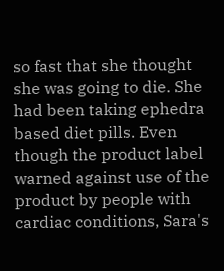so fast that she thought she was going to die. She had been taking ephedra based diet pills. Even though the product label warned against use of the product by people with cardiac conditions, Sara's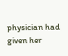physician had given her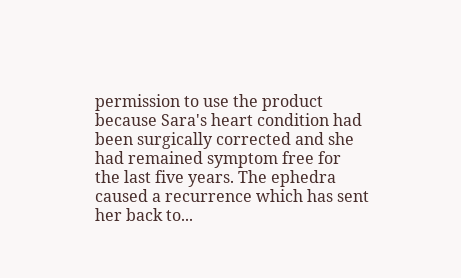permission to use the product because Sara's heart condition had been surgically corrected and she had remained symptom free for the last five years. The ephedra caused a recurrence which has sent her back to...